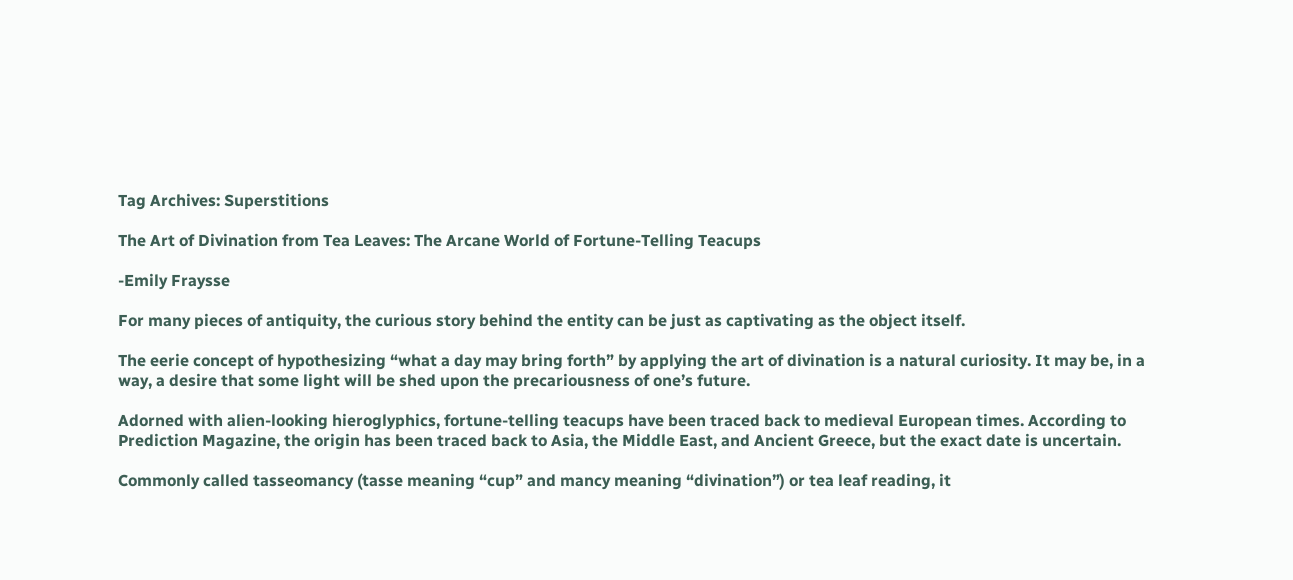Tag Archives: Superstitions

The Art of Divination from Tea Leaves: The Arcane World of Fortune-Telling Teacups

-Emily Fraysse

For many pieces of antiquity, the curious story behind the entity can be just as captivating as the object itself.

The eerie concept of hypothesizing “what a day may bring forth” by applying the art of divination is a natural curiosity. It may be, in a way, a desire that some light will be shed upon the precariousness of one’s future.

Adorned with alien-looking hieroglyphics, fortune-telling teacups have been traced back to medieval European times. According to Prediction Magazine, the origin has been traced back to Asia, the Middle East, and Ancient Greece, but the exact date is uncertain.

Commonly called tasseomancy (tasse meaning “cup” and mancy meaning “divination”) or tea leaf reading, it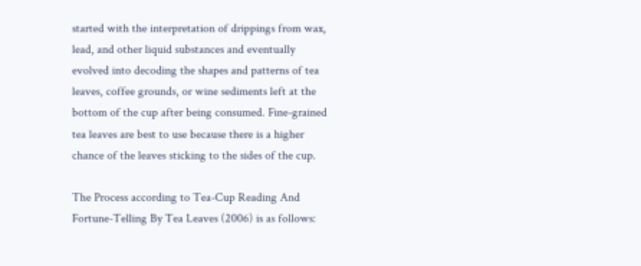started with the interpretation of drippings from wax, lead, and other liquid substances and eventually evolved into decoding the shapes and patterns of tea leaves, coffee grounds, or wine sediments left at the bottom of the cup after being consumed. Fine-grained tea leaves are best to use because there is a higher chance of the leaves sticking to the sides of the cup.

The Process according to Tea-Cup Reading And Fortune-Telling By Tea Leaves (2006) is as follows: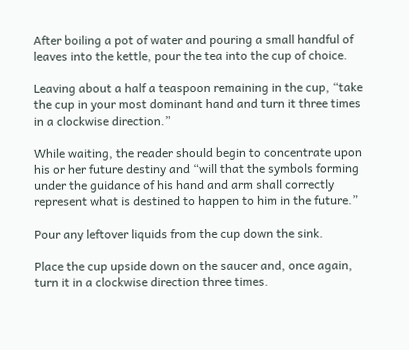After boiling a pot of water and pouring a small handful of leaves into the kettle, pour the tea into the cup of choice.

Leaving about a half a teaspoon remaining in the cup, “take the cup in your most dominant hand and turn it three times in a clockwise direction.”

While waiting, the reader should begin to concentrate upon his or her future destiny and “will that the symbols forming under the guidance of his hand and arm shall correctly represent what is destined to happen to him in the future.”

Pour any leftover liquids from the cup down the sink.

Place the cup upside down on the saucer and, once again, turn it in a clockwise direction three times.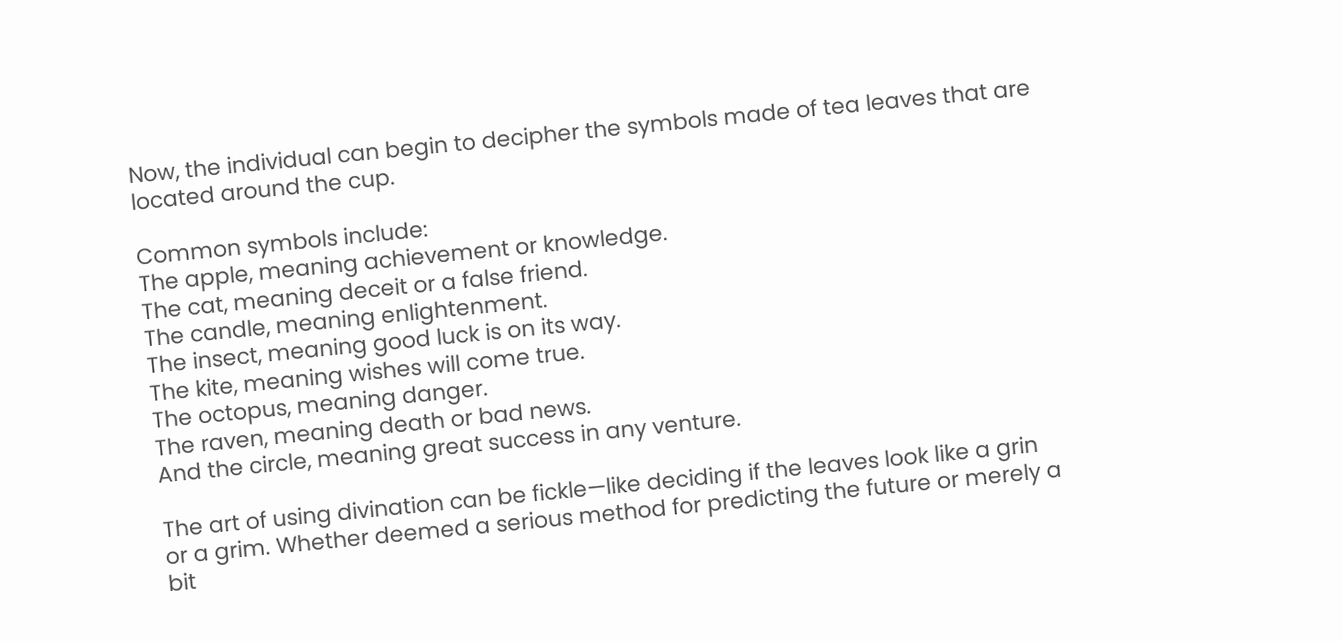Now, the individual can begin to decipher the symbols made of tea leaves that are located around the cup.

Common symbols include:
The apple, meaning achievement or knowledge.
The cat, meaning deceit or a false friend.
The candle, meaning enlightenment.
The insect, meaning good luck is on its way.
The kite, meaning wishes will come true.
The octopus, meaning danger.
The raven, meaning death or bad news.
And the circle, meaning great success in any venture.

The art of using divination can be fickle—like deciding if the leaves look like a grin or a grim. Whether deemed a serious method for predicting the future or merely a bit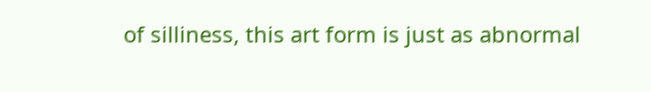of silliness, this art form is just as abnormal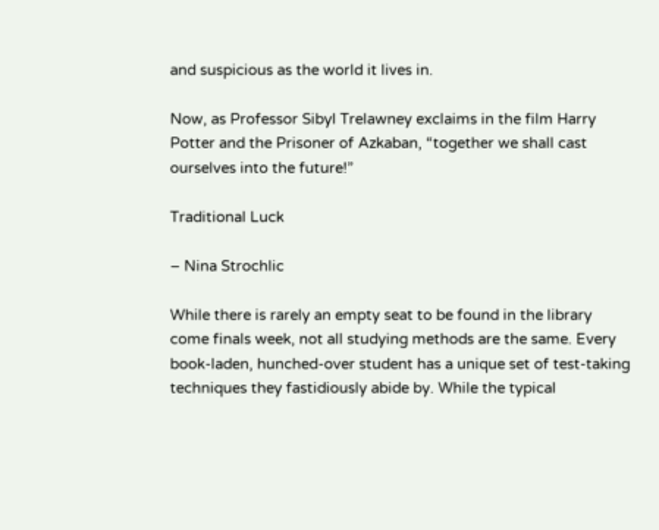and suspicious as the world it lives in.

Now, as Professor Sibyl Trelawney exclaims in the film Harry Potter and the Prisoner of Azkaban, “together we shall cast ourselves into the future!”

Traditional Luck

– Nina Strochlic

While there is rarely an empty seat to be found in the library come finals week, not all studying methods are the same. Every book-laden, hunched-over student has a unique set of test-taking techniques they fastidiously abide by. While the typical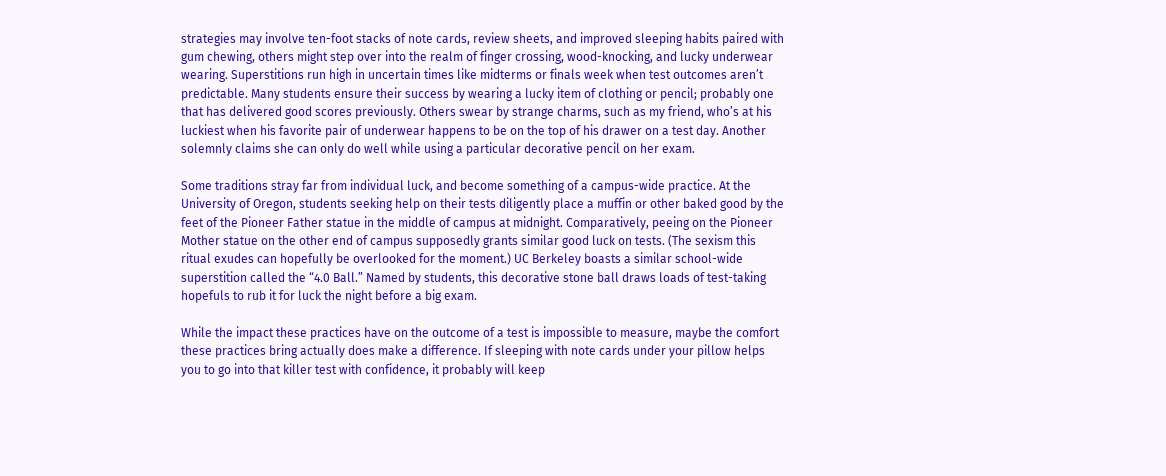strategies may involve ten-foot stacks of note cards, review sheets, and improved sleeping habits paired with gum chewing, others might step over into the realm of finger crossing, wood-knocking, and lucky underwear wearing. Superstitions run high in uncertain times like midterms or finals week when test outcomes aren’t predictable. Many students ensure their success by wearing a lucky item of clothing or pencil; probably one that has delivered good scores previously. Others swear by strange charms, such as my friend, who’s at his luckiest when his favorite pair of underwear happens to be on the top of his drawer on a test day. Another solemnly claims she can only do well while using a particular decorative pencil on her exam.

Some traditions stray far from individual luck, and become something of a campus-wide practice. At the University of Oregon, students seeking help on their tests diligently place a muffin or other baked good by the feet of the Pioneer Father statue in the middle of campus at midnight. Comparatively, peeing on the Pioneer Mother statue on the other end of campus supposedly grants similar good luck on tests. (The sexism this ritual exudes can hopefully be overlooked for the moment.) UC Berkeley boasts a similar school-wide superstition called the “4.0 Ball.” Named by students, this decorative stone ball draws loads of test-taking hopefuls to rub it for luck the night before a big exam.

While the impact these practices have on the outcome of a test is impossible to measure, maybe the comfort these practices bring actually does make a difference. If sleeping with note cards under your pillow helps you to go into that killer test with confidence, it probably will keep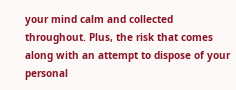your mind calm and collected throughout. Plus, the risk that comes along with an attempt to dispose of your personal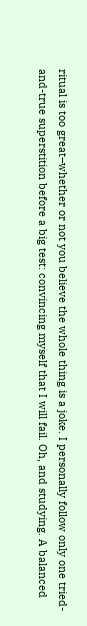ritual is too great–whether or not you believe the whole thing is a joke. I personally follow only one tried-and-true superstition before a big test: convincing myself that I will fail. Oh, and studying. A balanced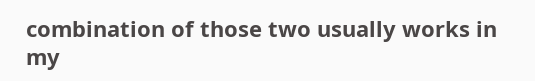combination of those two usually works in my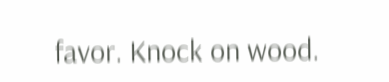favor. Knock on wood.